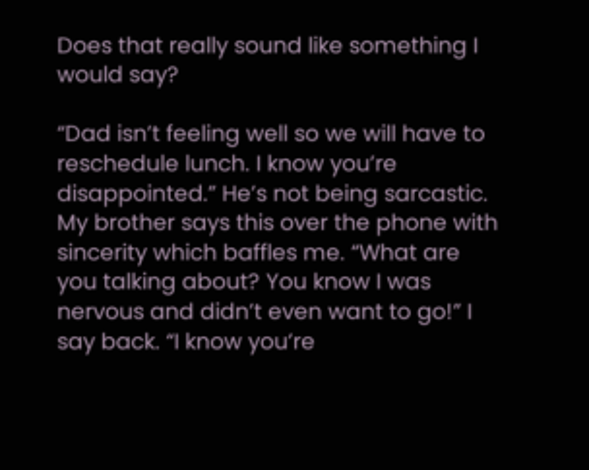Does that really sound like something I would say?

“Dad isn’t feeling well so we will have to reschedule lunch. I know you’re disappointed.” He’s not being sarcastic. My brother says this over the phone with sincerity which baffles me. “What are you talking about? You know I was nervous and didn’t even want to go!” I say back. “I know you’re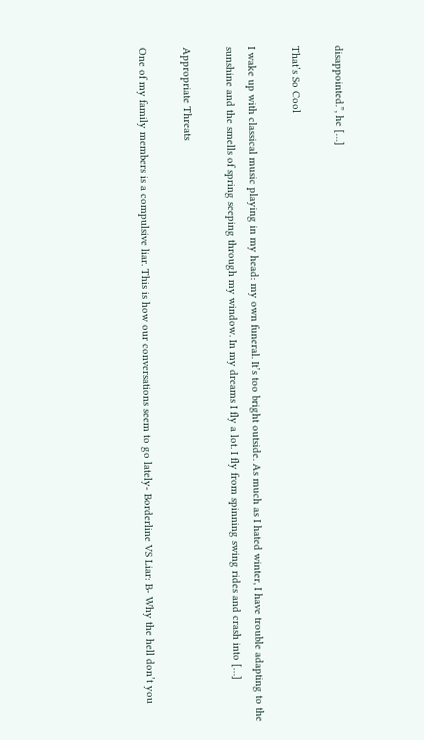disappointed.”, he […]

That’s So Cool

I wake up with classical music playing in my head: my own funeral. It’s too bright outside. As much as I hated winter, I have trouble adapting to the sunshine and the smells of spring seeping through my window. In my dreams I fly a lot. I fly from spinning swing rides and crash into […]

Appropriate Threats

One of my family members is a compulsive liar. This is how our conversations seem to go lately- Borderline VS Liar: B- Why the hell don’t you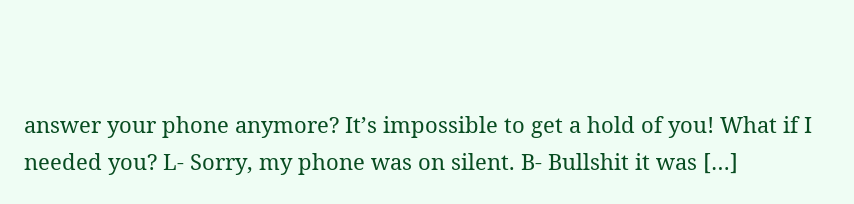answer your phone anymore? It’s impossible to get a hold of you! What if I needed you? L- Sorry, my phone was on silent. B- Bullshit it was […]